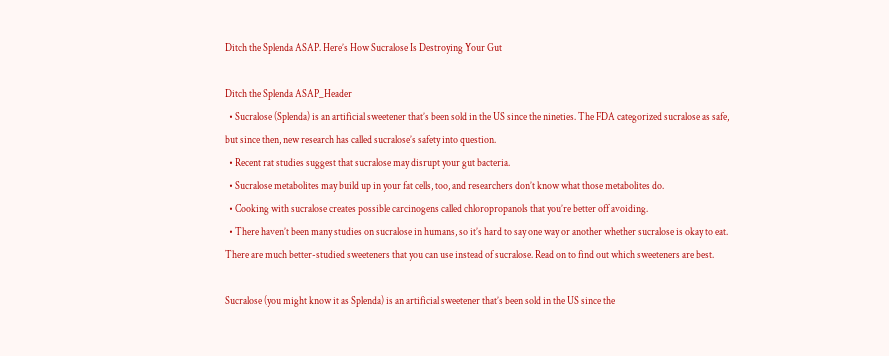Ditch the Splenda ASAP. Here’s How Sucralose Is Destroying Your Gut

Ditch the Splenda ASAP_Header
  • Sucralose (Splenda) is an artificial sweetener that’s been sold in the US since the nineties. The FDA categorized sucralose as safe, but since then, new research has called sucralose’s safety into question.
  • Recent rat studies suggest that sucralose may disrupt your gut bacteria.
  • Sucralose metabolites may build up in your fat cells, too, and researchers don’t know what those metabolites do.
  • Cooking with sucralose creates possible carcinogens called chloropropanols that you’re better off avoiding.
  • There haven’t been many studies on sucralose in humans, so it’s hard to say one way or another whether sucralose is okay to eat. There are much better-studied sweeteners that you can use instead of sucralose. Read on to find out which sweeteners are best.

Sucralose (you might know it as Splenda) is an artificial sweetener that’s been sold in the US since the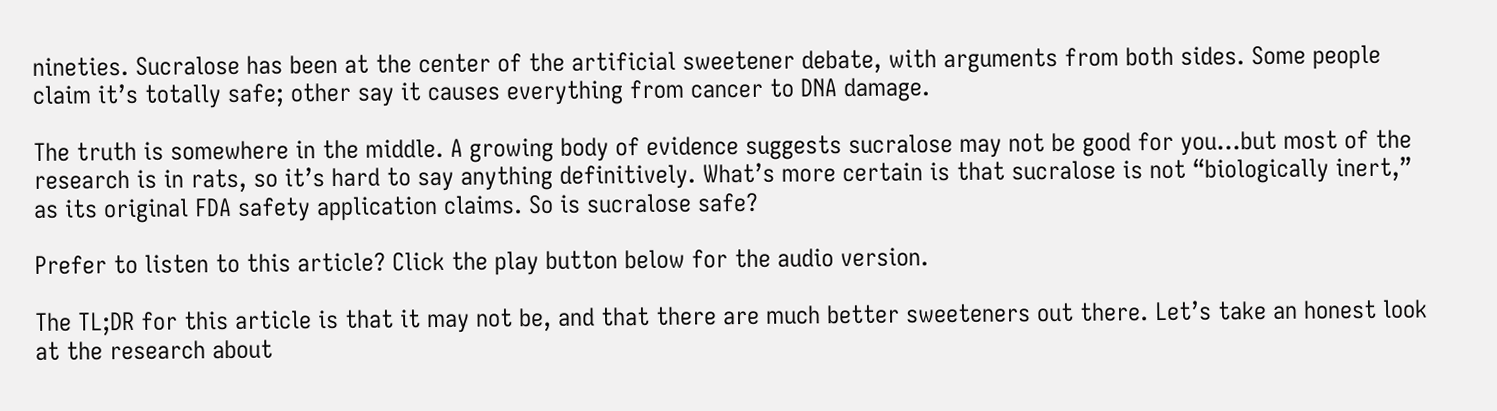nineties. Sucralose has been at the center of the artificial sweetener debate, with arguments from both sides. Some people claim it’s totally safe; other say it causes everything from cancer to DNA damage.

The truth is somewhere in the middle. A growing body of evidence suggests sucralose may not be good for you…but most of the research is in rats, so it’s hard to say anything definitively. What’s more certain is that sucralose is not “biologically inert,” as its original FDA safety application claims. So is sucralose safe?

Prefer to listen to this article? Click the play button below for the audio version.

The TL;DR for this article is that it may not be, and that there are much better sweeteners out there. Let’s take an honest look at the research about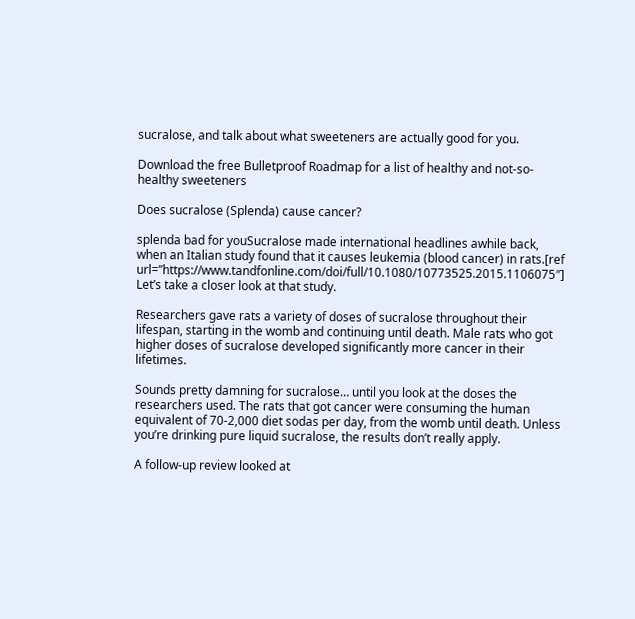sucralose, and talk about what sweeteners are actually good for you.

Download the free Bulletproof Roadmap for a list of healthy and not-so-healthy sweeteners

Does sucralose (Splenda) cause cancer?

splenda bad for youSucralose made international headlines awhile back, when an Italian study found that it causes leukemia (blood cancer) in rats.[ref url=”https://www.tandfonline.com/doi/full/10.1080/10773525.2015.1106075″] Let’s take a closer look at that study.

Researchers gave rats a variety of doses of sucralose throughout their lifespan, starting in the womb and continuing until death. Male rats who got higher doses of sucralose developed significantly more cancer in their lifetimes.

Sounds pretty damning for sucralose… until you look at the doses the researchers used. The rats that got cancer were consuming the human equivalent of 70-2,000 diet sodas per day, from the womb until death. Unless you’re drinking pure liquid sucralose, the results don’t really apply.

A follow-up review looked at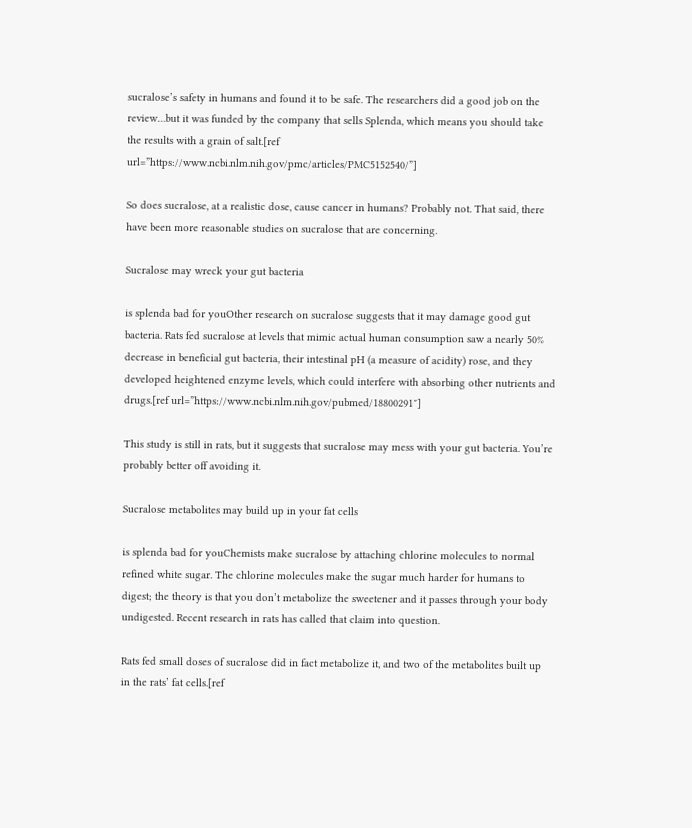sucralose’s safety in humans and found it to be safe. The researchers did a good job on the review…but it was funded by the company that sells Splenda, which means you should take the results with a grain of salt.[ref url=”https://www.ncbi.nlm.nih.gov/pmc/articles/PMC5152540/”]

So does sucralose, at a realistic dose, cause cancer in humans? Probably not. That said, there have been more reasonable studies on sucralose that are concerning.

Sucralose may wreck your gut bacteria

is splenda bad for youOther research on sucralose suggests that it may damage good gut bacteria. Rats fed sucralose at levels that mimic actual human consumption saw a nearly 50% decrease in beneficial gut bacteria, their intestinal pH (a measure of acidity) rose, and they developed heightened enzyme levels, which could interfere with absorbing other nutrients and drugs.[ref url=”https://www.ncbi.nlm.nih.gov/pubmed/18800291″]

This study is still in rats, but it suggests that sucralose may mess with your gut bacteria. You’re probably better off avoiding it.

Sucralose metabolites may build up in your fat cells

is splenda bad for youChemists make sucralose by attaching chlorine molecules to normal refined white sugar. The chlorine molecules make the sugar much harder for humans to digest; the theory is that you don’t metabolize the sweetener and it passes through your body undigested. Recent research in rats has called that claim into question.

Rats fed small doses of sucralose did in fact metabolize it, and two of the metabolites built up in the rats’ fat cells.[ref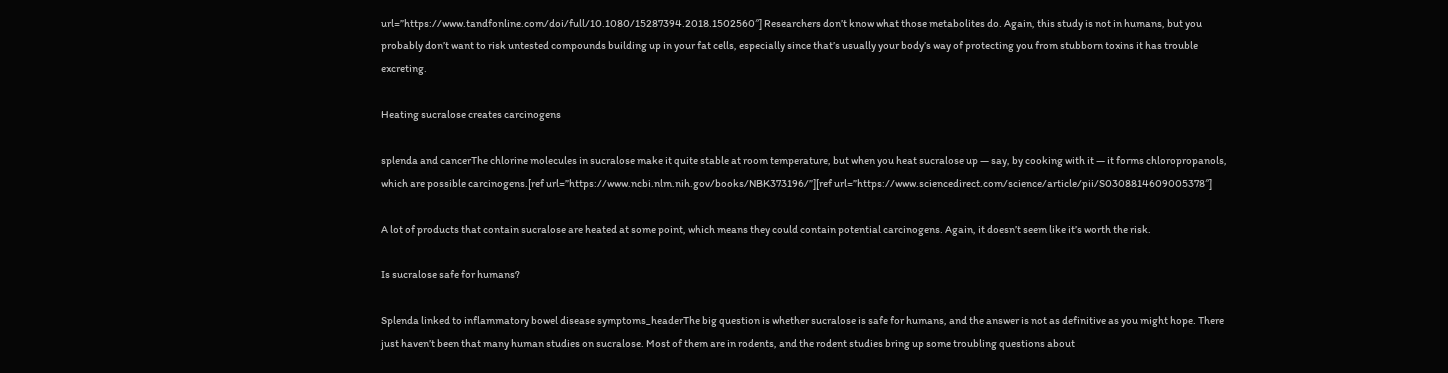url=”https://www.tandfonline.com/doi/full/10.1080/15287394.2018.1502560″] Researchers don’t know what those metabolites do. Again, this study is not in humans, but you probably don’t want to risk untested compounds building up in your fat cells, especially since that’s usually your body’s way of protecting you from stubborn toxins it has trouble excreting.

Heating sucralose creates carcinogens

splenda and cancerThe chlorine molecules in sucralose make it quite stable at room temperature, but when you heat sucralose up — say, by cooking with it — it forms chloropropanols, which are possible carcinogens.[ref url=”https://www.ncbi.nlm.nih.gov/books/NBK373196/”][ref url=”https://www.sciencedirect.com/science/article/pii/S0308814609005378″]

A lot of products that contain sucralose are heated at some point, which means they could contain potential carcinogens. Again, it doesn’t seem like it’s worth the risk.

Is sucralose safe for humans?

Splenda linked to inflammatory bowel disease symptoms_headerThe big question is whether sucralose is safe for humans, and the answer is not as definitive as you might hope. There just haven’t been that many human studies on sucralose. Most of them are in rodents, and the rodent studies bring up some troubling questions about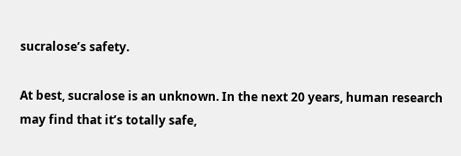sucralose’s safety.

At best, sucralose is an unknown. In the next 20 years, human research may find that it’s totally safe,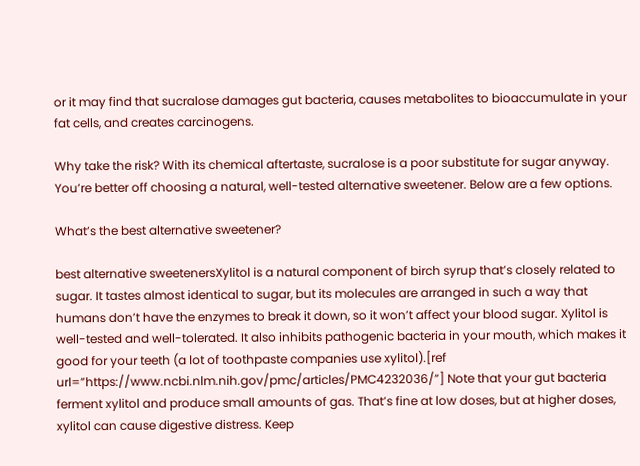or it may find that sucralose damages gut bacteria, causes metabolites to bioaccumulate in your fat cells, and creates carcinogens.

Why take the risk? With its chemical aftertaste, sucralose is a poor substitute for sugar anyway. You’re better off choosing a natural, well-tested alternative sweetener. Below are a few options.

What’s the best alternative sweetener?

best alternative sweetenersXylitol is a natural component of birch syrup that’s closely related to sugar. It tastes almost identical to sugar, but its molecules are arranged in such a way that humans don’t have the enzymes to break it down, so it won’t affect your blood sugar. Xylitol is well-tested and well-tolerated. It also inhibits pathogenic bacteria in your mouth, which makes it good for your teeth (a lot of toothpaste companies use xylitol).[ref url=”https://www.ncbi.nlm.nih.gov/pmc/articles/PMC4232036/”] Note that your gut bacteria ferment xylitol and produce small amounts of gas. That’s fine at low doses, but at higher doses,  xylitol can cause digestive distress. Keep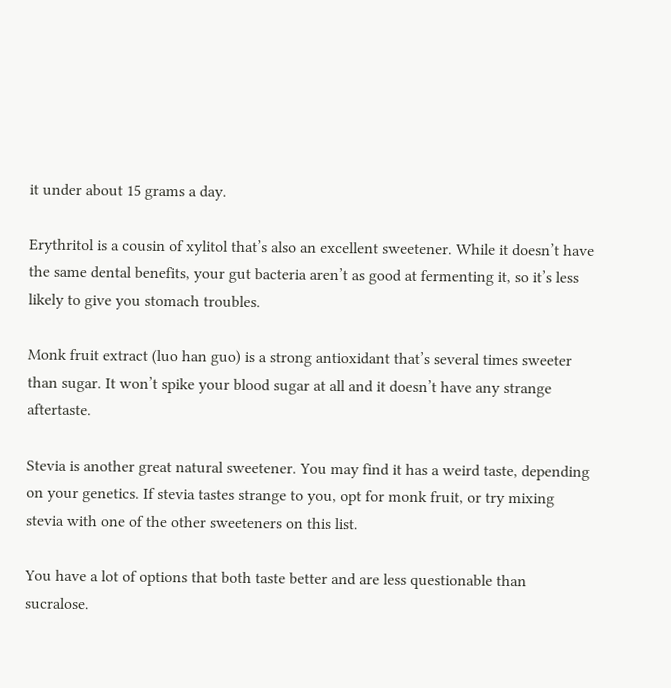it under about 15 grams a day.

Erythritol is a cousin of xylitol that’s also an excellent sweetener. While it doesn’t have the same dental benefits, your gut bacteria aren’t as good at fermenting it, so it’s less likely to give you stomach troubles.

Monk fruit extract (luo han guo) is a strong antioxidant that’s several times sweeter than sugar. It won’t spike your blood sugar at all and it doesn’t have any strange aftertaste.

Stevia is another great natural sweetener. You may find it has a weird taste, depending on your genetics. If stevia tastes strange to you, opt for monk fruit, or try mixing stevia with one of the other sweeteners on this list.

You have a lot of options that both taste better and are less questionable than sucralose.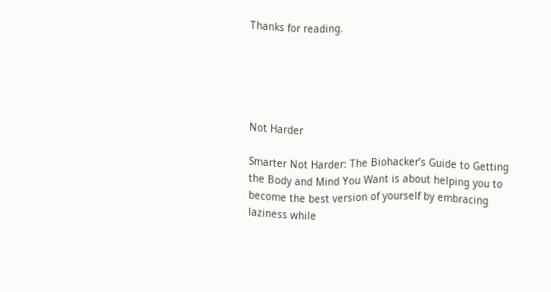Thanks for reading.





Not Harder

Smarter Not Harder: The Biohacker’s Guide to Getting the Body and Mind You Want is about helping you to become the best version of yourself by embracing laziness while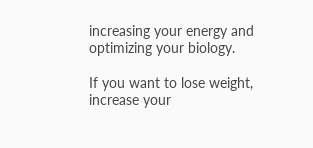increasing your energy and optimizing your biology.

If you want to lose weight, increase your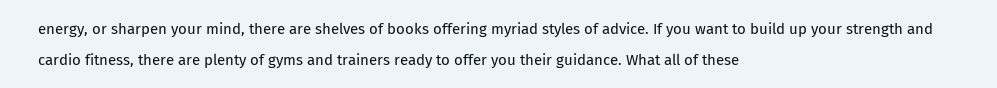energy, or sharpen your mind, there are shelves of books offering myriad styles of advice. If you want to build up your strength and cardio fitness, there are plenty of gyms and trainers ready to offer you their guidance. What all of these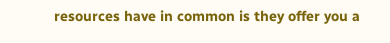resources have in common is they offer you a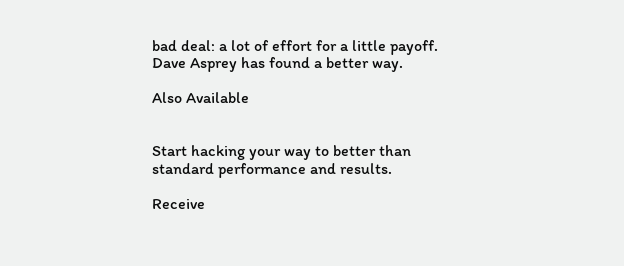bad deal: a lot of effort for a little payoff. Dave Asprey has found a better way.

Also Available


Start hacking your way to better than standard performance and results.

Receive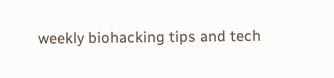weekly biohacking tips and tech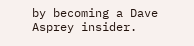by becoming a Dave Asprey insider.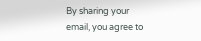By sharing your email, you agree to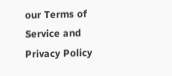our Terms of Service and Privacy Policy